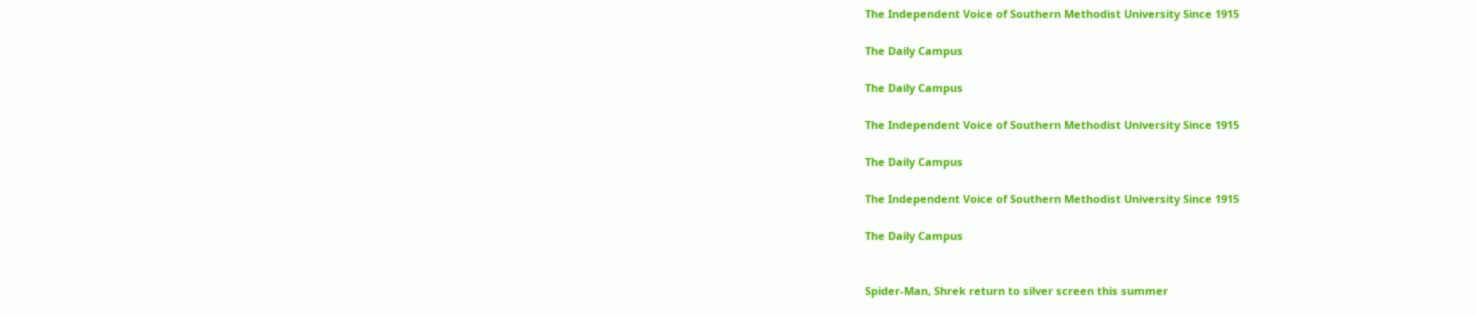The Independent Voice of Southern Methodist University Since 1915

The Daily Campus

The Daily Campus

The Independent Voice of Southern Methodist University Since 1915

The Daily Campus

The Independent Voice of Southern Methodist University Since 1915

The Daily Campus


Spider-Man, Shrek return to silver screen this summer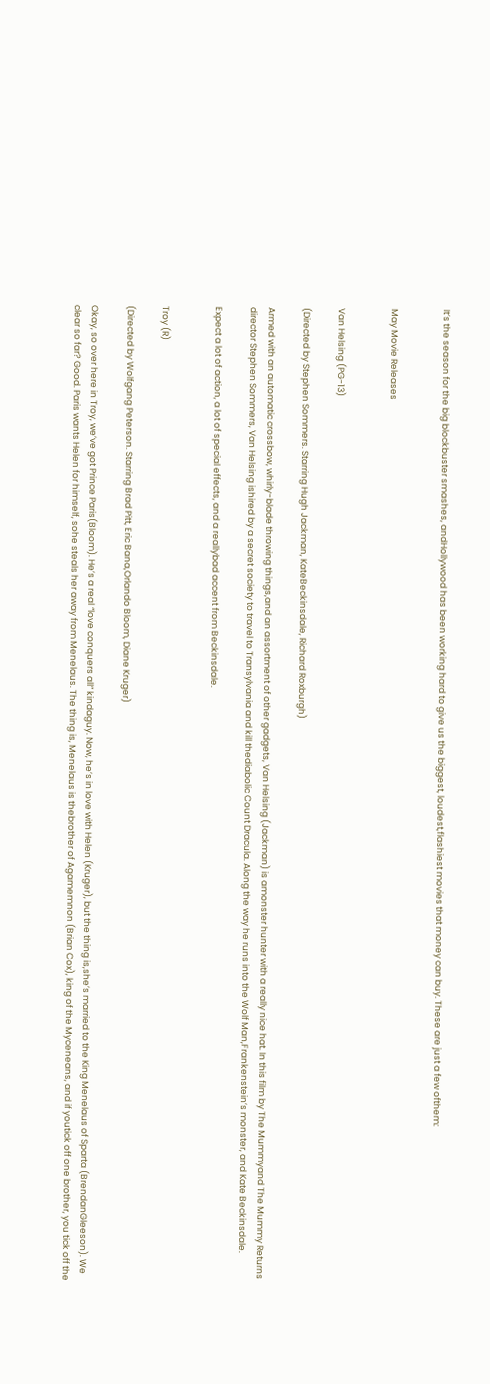It’s the season for the big blockbuster smashes, andHollywood has been working hard to give us the biggest, loudest,flashiest movies that money can buy. These are just a few ofthem:


May Movie Releases


Van Helsing (PG-13)

(Directed by Stephen Sommers. Starring Hugh Jackman, KateBeckinsdale, Richard Roxburgh)

Armed with an automatic crossbow, whirly-blade throwing things,and an assortment of other gadgets, Van Helsing (Jackman) is amonster hunter with a really nice hat. In this film by The Mummyand The Mummy Returns director Stephen Sommers, Van Helsing ishired by a secret society to travel to Transylvania and kill thediabolic Count Dracula. Along the way he runs into the Wolf Man,Frankenstein’s monster, and Kate Beckinsdale.

Expect a lot of action, a lot of special effects, and a reallybad accent from Beckinsdale.


Troy (R)

(Directed by Wolfgang Peterson. Starring Brad Pitt, Eric Bana,Orlando Bloom, Diane Kruger)

Okay, so over here in Troy, we’ve got Prince Paris(Bloom). He’s a real “love conquers all” kindaguy. Now, he’s in love with Helen (Kruger), but the thing is,she’s married to the King Menelaus of Sparta (BrendanGleeson). We clear so far? Good. Paris wants Helen for himself, sohe steals her away from Menelaus. The thing is, Menelaus is thebrother of Agamemnon (Brian Cox), king of the Myceneans, and if youtick off one brother, you tick off the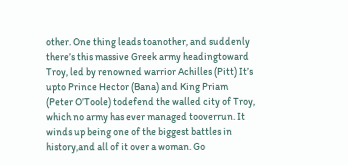other. One thing leads toanother, and suddenly there’s this massive Greek army headingtoward Troy, led by renowned warrior Achilles (Pitt) It’s upto Prince Hector (Bana) and King Priam (Peter O’Toole) todefend the walled city of Troy, which no army has ever managed tooverrun. It winds up being one of the biggest battles in history,and all of it over a woman. Go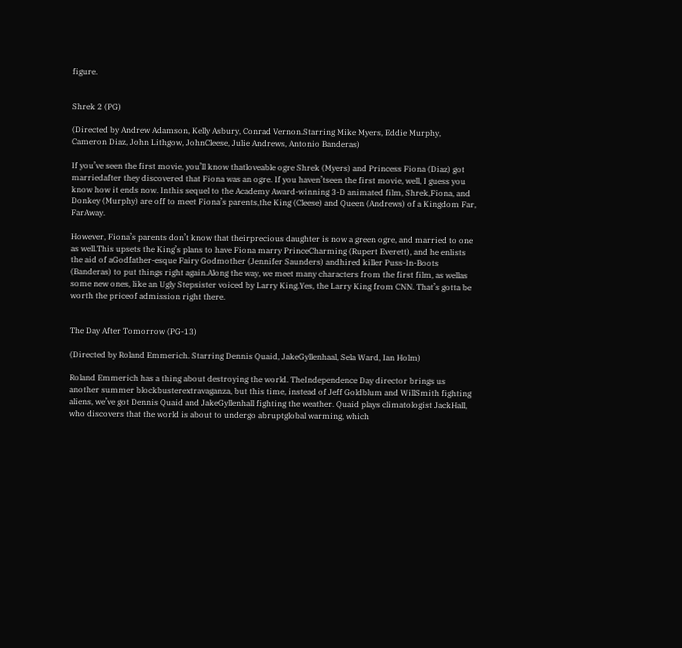figure.


Shrek 2 (PG)

(Directed by Andrew Adamson, Kelly Asbury, Conrad Vernon.Starring Mike Myers, Eddie Murphy, Cameron Diaz, John Lithgow, JohnCleese, Julie Andrews, Antonio Banderas)

If you’ve seen the first movie, you’ll know thatloveable ogre Shrek (Myers) and Princess Fiona (Diaz) got marriedafter they discovered that Fiona was an ogre. If you haven’tseen the first movie, well, I guess you know how it ends now. Inthis sequel to the Academy Award-winning 3-D animated film, Shrek,Fiona, and Donkey (Murphy) are off to meet Fiona’s parents,the King (Cleese) and Queen (Andrews) of a Kingdom Far, FarAway.

However, Fiona’s parents don’t know that theirprecious daughter is now a green ogre, and married to one as well.This upsets the King’s plans to have Fiona marry PrinceCharming (Rupert Everett), and he enlists the aid of aGodfather-esque Fairy Godmother (Jennifer Saunders) andhired killer Puss-In-Boots (Banderas) to put things right again.Along the way, we meet many characters from the first film, as wellas some new ones, like an Ugly Stepsister voiced by Larry King.Yes, the Larry King from CNN. That’s gotta be worth the priceof admission right there.


The Day After Tomorrow (PG-13)

(Directed by Roland Emmerich. Starring Dennis Quaid, JakeGyllenhaal, Sela Ward, Ian Holm)

Roland Emmerich has a thing about destroying the world. TheIndependence Day director brings us another summer blockbusterextravaganza, but this time, instead of Jeff Goldblum and WillSmith fighting aliens, we’ve got Dennis Quaid and JakeGyllenhall fighting the weather. Quaid plays climatologist JackHall, who discovers that the world is about to undergo abruptglobal warming, which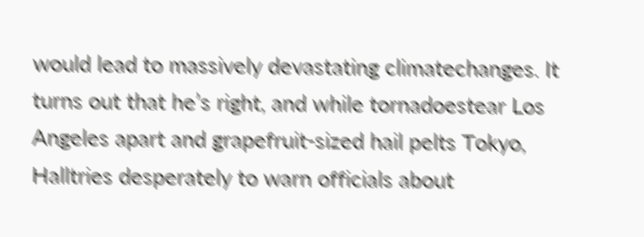would lead to massively devastating climatechanges. It turns out that he’s right, and while tornadoestear Los Angeles apart and grapefruit-sized hail pelts Tokyo, Halltries desperately to warn officials about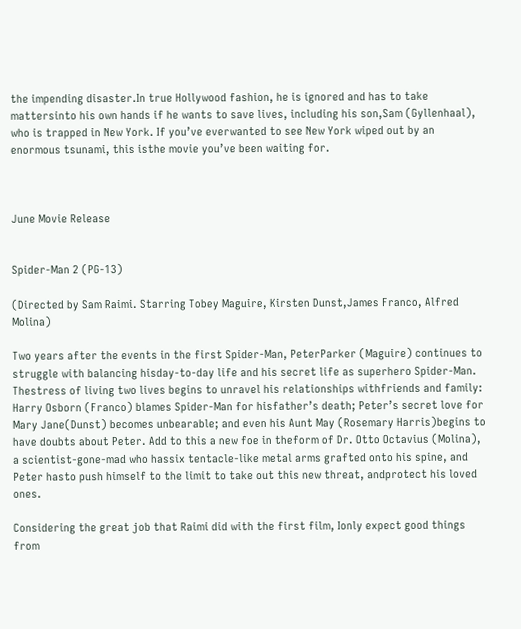the impending disaster.In true Hollywood fashion, he is ignored and has to take mattersinto his own hands if he wants to save lives, including his son,Sam (Gyllenhaal), who is trapped in New York. If you’ve everwanted to see New York wiped out by an enormous tsunami, this isthe movie you’ve been waiting for.



June Movie Release


Spider-Man 2 (PG-13)

(Directed by Sam Raimi. Starring Tobey Maguire, Kirsten Dunst,James Franco, Alfred Molina)

Two years after the events in the first Spider-Man, PeterParker (Maguire) continues to struggle with balancing hisday-to-day life and his secret life as superhero Spider-Man. Thestress of living two lives begins to unravel his relationships withfriends and family: Harry Osborn (Franco) blames Spider-Man for hisfather’s death; Peter’s secret love for Mary Jane(Dunst) becomes unbearable; and even his Aunt May (Rosemary Harris)begins to have doubts about Peter. Add to this a new foe in theform of Dr. Otto Octavius (Molina), a scientist-gone-mad who hassix tentacle-like metal arms grafted onto his spine, and Peter hasto push himself to the limit to take out this new threat, andprotect his loved ones.

Considering the great job that Raimi did with the first film, Ionly expect good things from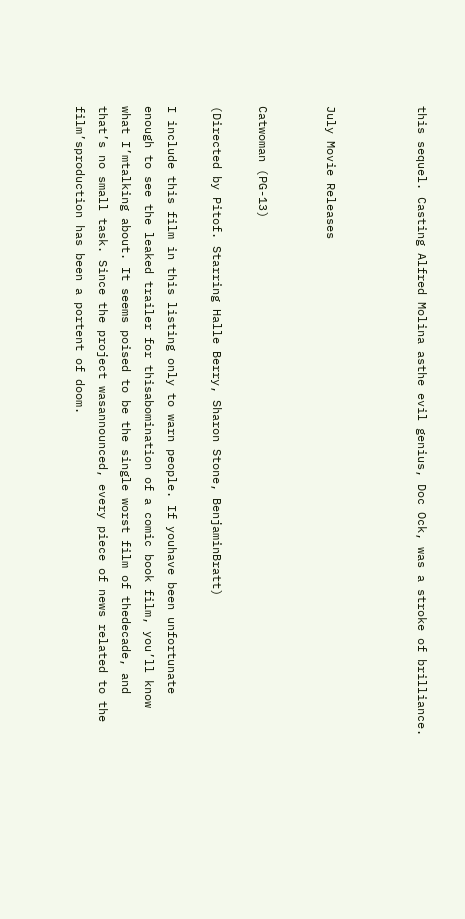this sequel. Casting Alfred Molina asthe evil genius, Doc Ock, was a stroke of brilliance.



July Movie Releases


Catwoman (PG-13)

(Directed by Pitof. Starring Halle Berry, Sharon Stone, BenjaminBratt)

I include this film in this listing only to warn people. If youhave been unfortunate enough to see the leaked trailer for thisabomination of a comic book film, you’ll know what I’mtalking about. It seems poised to be the single worst film of thedecade, and that’s no small task. Since the project wasannounced, every piece of news related to the film’sproduction has been a portent of doom.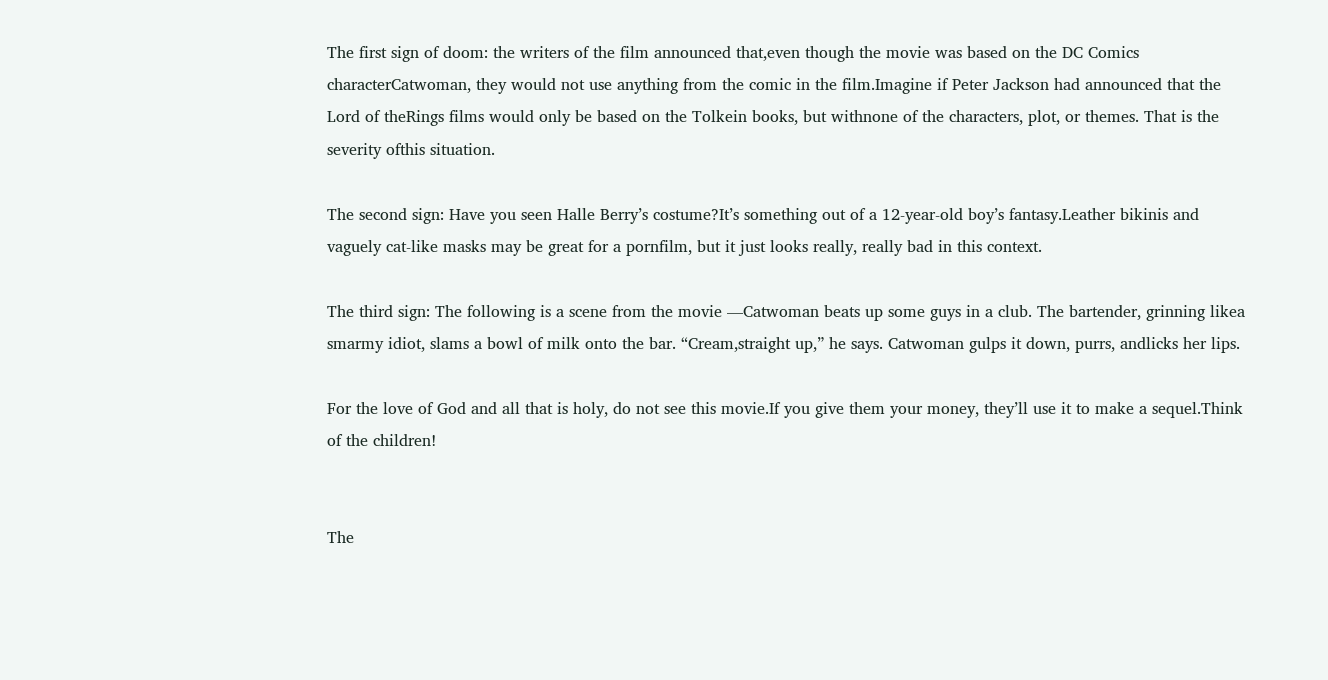The first sign of doom: the writers of the film announced that,even though the movie was based on the DC Comics characterCatwoman, they would not use anything from the comic in the film.Imagine if Peter Jackson had announced that the Lord of theRings films would only be based on the Tolkein books, but withnone of the characters, plot, or themes. That is the severity ofthis situation.

The second sign: Have you seen Halle Berry’s costume?It’s something out of a 12-year-old boy’s fantasy.Leather bikinis and vaguely cat-like masks may be great for a pornfilm, but it just looks really, really bad in this context.

The third sign: The following is a scene from the movie —Catwoman beats up some guys in a club. The bartender, grinning likea smarmy idiot, slams a bowl of milk onto the bar. “Cream,straight up,” he says. Catwoman gulps it down, purrs, andlicks her lips.

For the love of God and all that is holy, do not see this movie.If you give them your money, they’ll use it to make a sequel.Think of the children!


The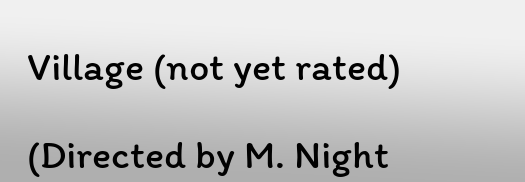Village (not yet rated)

(Directed by M. Night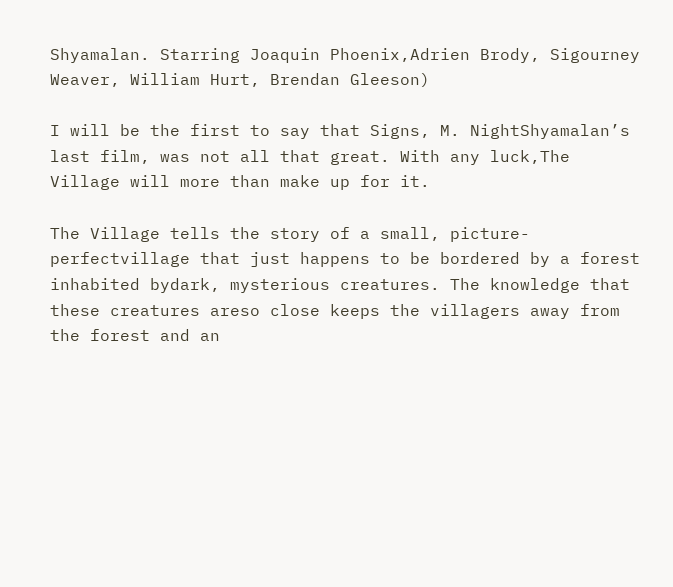Shyamalan. Starring Joaquin Phoenix,Adrien Brody, Sigourney Weaver, William Hurt, Brendan Gleeson)

I will be the first to say that Signs, M. NightShyamalan’s last film, was not all that great. With any luck,The Village will more than make up for it.

The Village tells the story of a small, picture-perfectvillage that just happens to be bordered by a forest inhabited bydark, mysterious creatures. The knowledge that these creatures areso close keeps the villagers away from the forest and an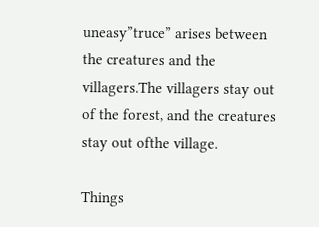uneasy”truce” arises between the creatures and the villagers.The villagers stay out of the forest, and the creatures stay out ofthe village.

Things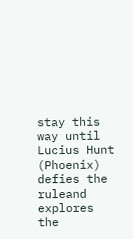stay this way until Lucius Hunt (Phoenix) defies the ruleand explores the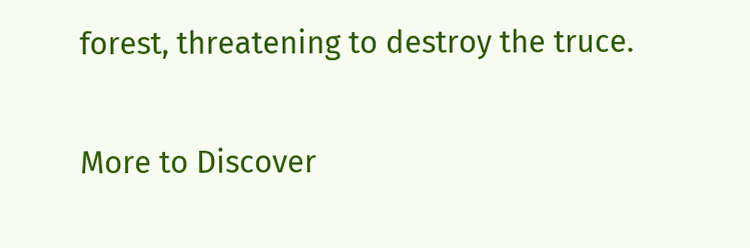forest, threatening to destroy the truce.

More to Discover